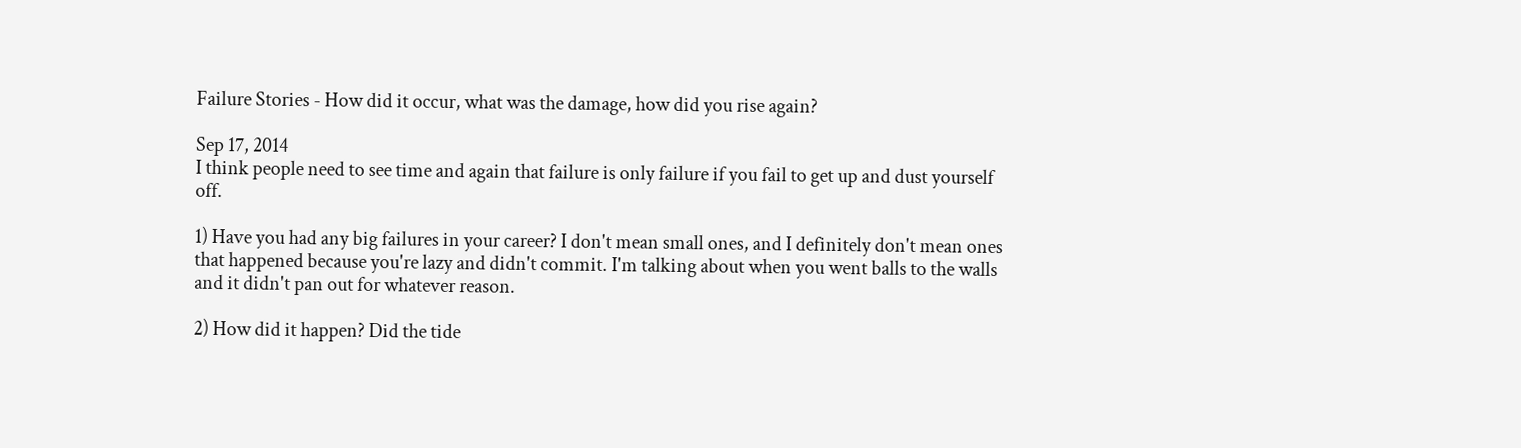Failure Stories - How did it occur, what was the damage, how did you rise again?

Sep 17, 2014
I think people need to see time and again that failure is only failure if you fail to get up and dust yourself off.

1) Have you had any big failures in your career? I don't mean small ones, and I definitely don't mean ones that happened because you're lazy and didn't commit. I'm talking about when you went balls to the walls and it didn't pan out for whatever reason.

2) How did it happen? Did the tide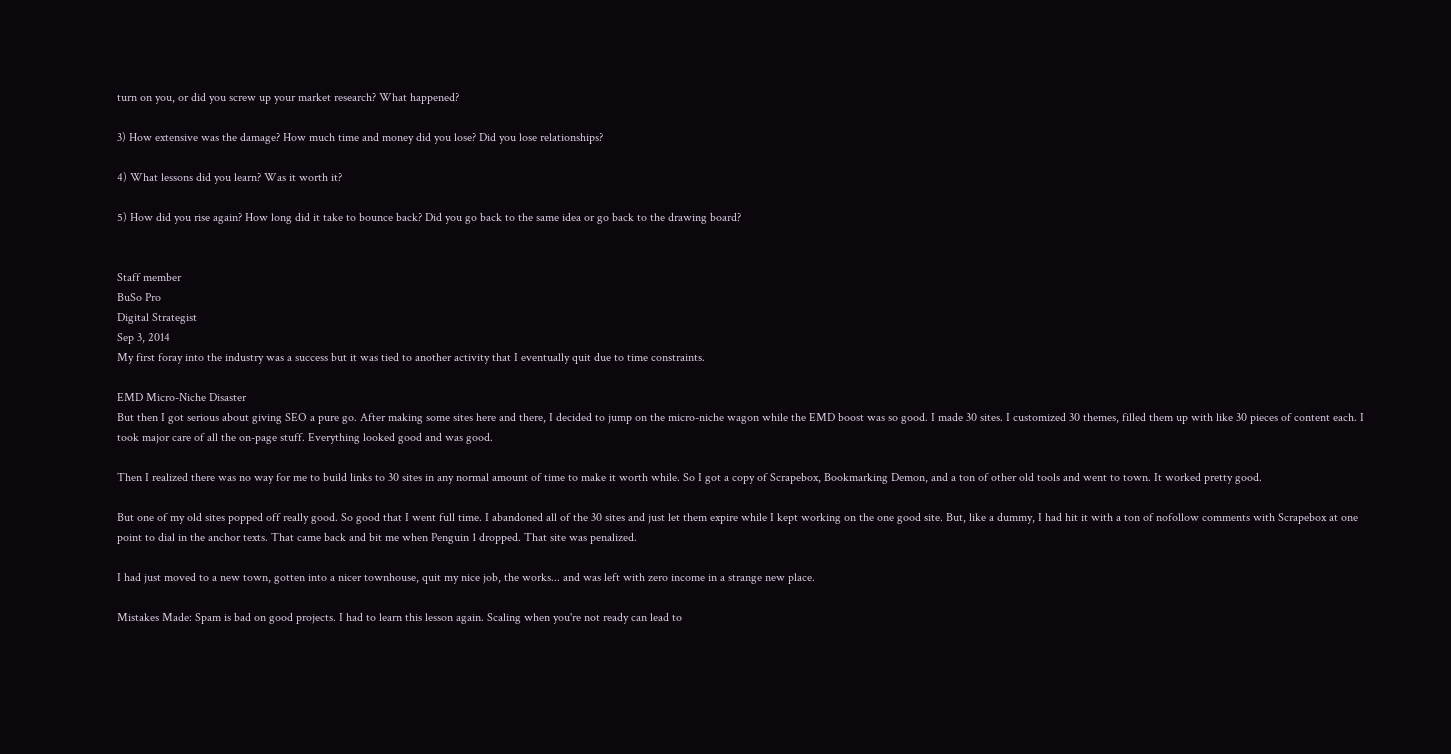turn on you, or did you screw up your market research? What happened?

3) How extensive was the damage? How much time and money did you lose? Did you lose relationships?

4) What lessons did you learn? Was it worth it?

5) How did you rise again? How long did it take to bounce back? Did you go back to the same idea or go back to the drawing board?


Staff member
BuSo Pro
Digital Strategist
Sep 3, 2014
My first foray into the industry was a success but it was tied to another activity that I eventually quit due to time constraints.

EMD Micro-Niche Disaster
But then I got serious about giving SEO a pure go. After making some sites here and there, I decided to jump on the micro-niche wagon while the EMD boost was so good. I made 30 sites. I customized 30 themes, filled them up with like 30 pieces of content each. I took major care of all the on-page stuff. Everything looked good and was good.

Then I realized there was no way for me to build links to 30 sites in any normal amount of time to make it worth while. So I got a copy of Scrapebox, Bookmarking Demon, and a ton of other old tools and went to town. It worked pretty good.

But one of my old sites popped off really good. So good that I went full time. I abandoned all of the 30 sites and just let them expire while I kept working on the one good site. But, like a dummy, I had hit it with a ton of nofollow comments with Scrapebox at one point to dial in the anchor texts. That came back and bit me when Penguin 1 dropped. That site was penalized.

I had just moved to a new town, gotten into a nicer townhouse, quit my nice job, the works... and was left with zero income in a strange new place.

Mistakes Made: Spam is bad on good projects. I had to learn this lesson again. Scaling when you're not ready can lead to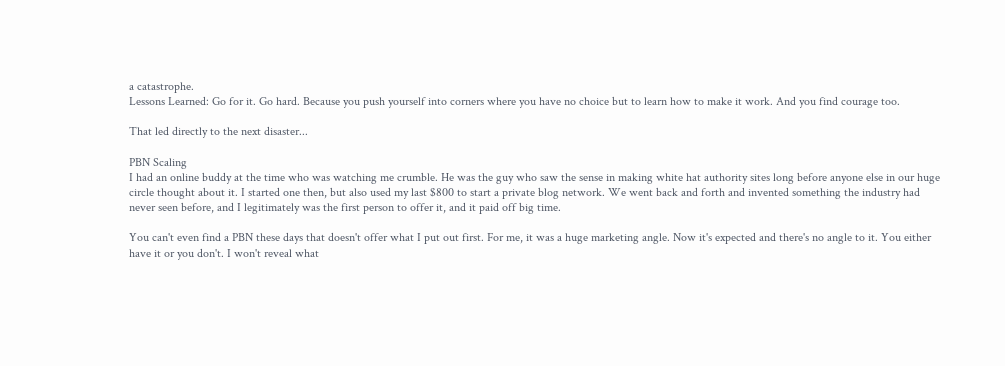a catastrophe.
Lessons Learned: Go for it. Go hard. Because you push yourself into corners where you have no choice but to learn how to make it work. And you find courage too.

That led directly to the next disaster...

PBN Scaling
I had an online buddy at the time who was watching me crumble. He was the guy who saw the sense in making white hat authority sites long before anyone else in our huge circle thought about it. I started one then, but also used my last $800 to start a private blog network. We went back and forth and invented something the industry had never seen before, and I legitimately was the first person to offer it, and it paid off big time.

You can't even find a PBN these days that doesn't offer what I put out first. For me, it was a huge marketing angle. Now it's expected and there's no angle to it. You either have it or you don't. I won't reveal what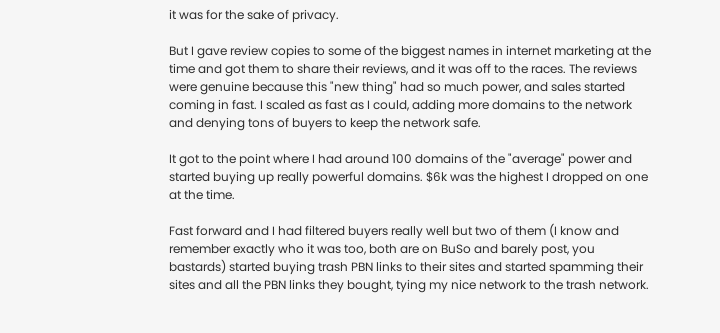it was for the sake of privacy.

But I gave review copies to some of the biggest names in internet marketing at the time and got them to share their reviews, and it was off to the races. The reviews were genuine because this "new thing" had so much power, and sales started coming in fast. I scaled as fast as I could, adding more domains to the network and denying tons of buyers to keep the network safe.

It got to the point where I had around 100 domains of the "average" power and started buying up really powerful domains. $6k was the highest I dropped on one at the time.

Fast forward and I had filtered buyers really well but two of them (I know and remember exactly who it was too, both are on BuSo and barely post, you bastards) started buying trash PBN links to their sites and started spamming their sites and all the PBN links they bought, tying my nice network to the trash network.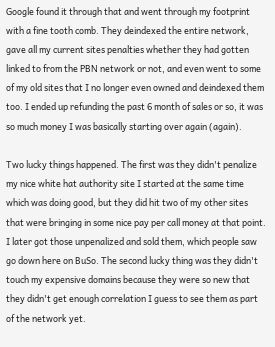Google found it through that and went through my footprint with a fine tooth comb. They deindexed the entire network, gave all my current sites penalties whether they had gotten linked to from the PBN network or not, and even went to some of my old sites that I no longer even owned and deindexed them too. I ended up refunding the past 6 month of sales or so, it was so much money I was basically starting over again (again).

Two lucky things happened. The first was they didn't penalize my nice white hat authority site I started at the same time which was doing good, but they did hit two of my other sites that were bringing in some nice pay per call money at that point. I later got those unpenalized and sold them, which people saw go down here on BuSo. The second lucky thing was they didn't touch my expensive domains because they were so new that they didn't get enough correlation I guess to see them as part of the network yet.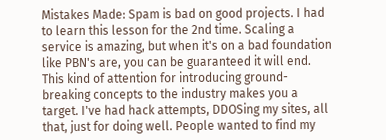Mistakes Made: Spam is bad on good projects. I had to learn this lesson for the 2nd time. Scaling a service is amazing, but when it's on a bad foundation like PBN's are, you can be guaranteed it will end. This kind of attention for introducing ground-breaking concepts to the industry makes you a target. I've had hack attempts, DDOSing my sites, all that, just for doing well. People wanted to find my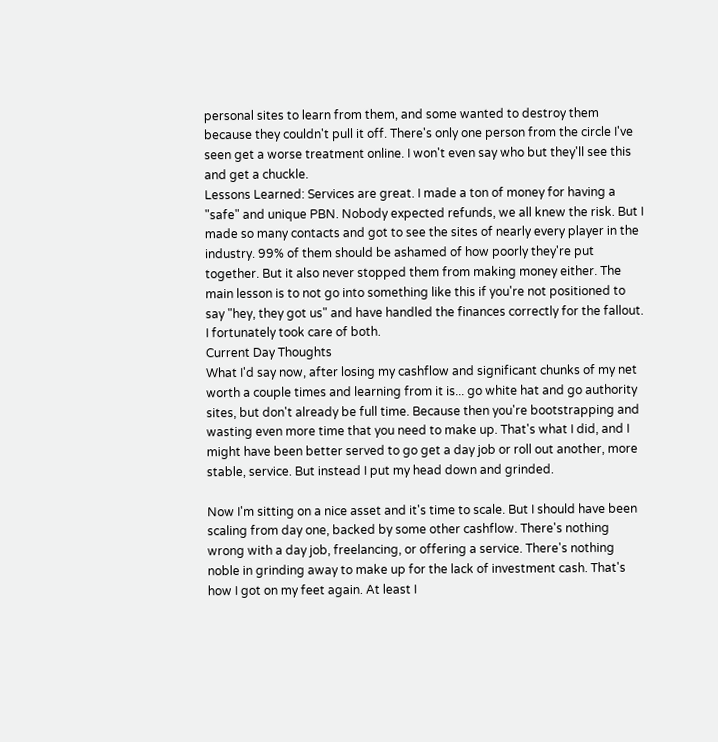personal sites to learn from them, and some wanted to destroy them because they couldn't pull it off. There's only one person from the circle I've seen get a worse treatment online. I won't even say who but they'll see this and get a chuckle.
Lessons Learned: Services are great. I made a ton of money for having a "safe" and unique PBN. Nobody expected refunds, we all knew the risk. But I made so many contacts and got to see the sites of nearly every player in the industry. 99% of them should be ashamed of how poorly they're put together. But it also never stopped them from making money either. The main lesson is to not go into something like this if you're not positioned to say "hey, they got us" and have handled the finances correctly for the fallout. I fortunately took care of both.
Current Day Thoughts
What I'd say now, after losing my cashflow and significant chunks of my net worth a couple times and learning from it is... go white hat and go authority sites, but don't already be full time. Because then you're bootstrapping and wasting even more time that you need to make up. That's what I did, and I might have been better served to go get a day job or roll out another, more stable, service. But instead I put my head down and grinded.

Now I'm sitting on a nice asset and it's time to scale. But I should have been scaling from day one, backed by some other cashflow. There's nothing wrong with a day job, freelancing, or offering a service. There's nothing noble in grinding away to make up for the lack of investment cash. That's how I got on my feet again. At least I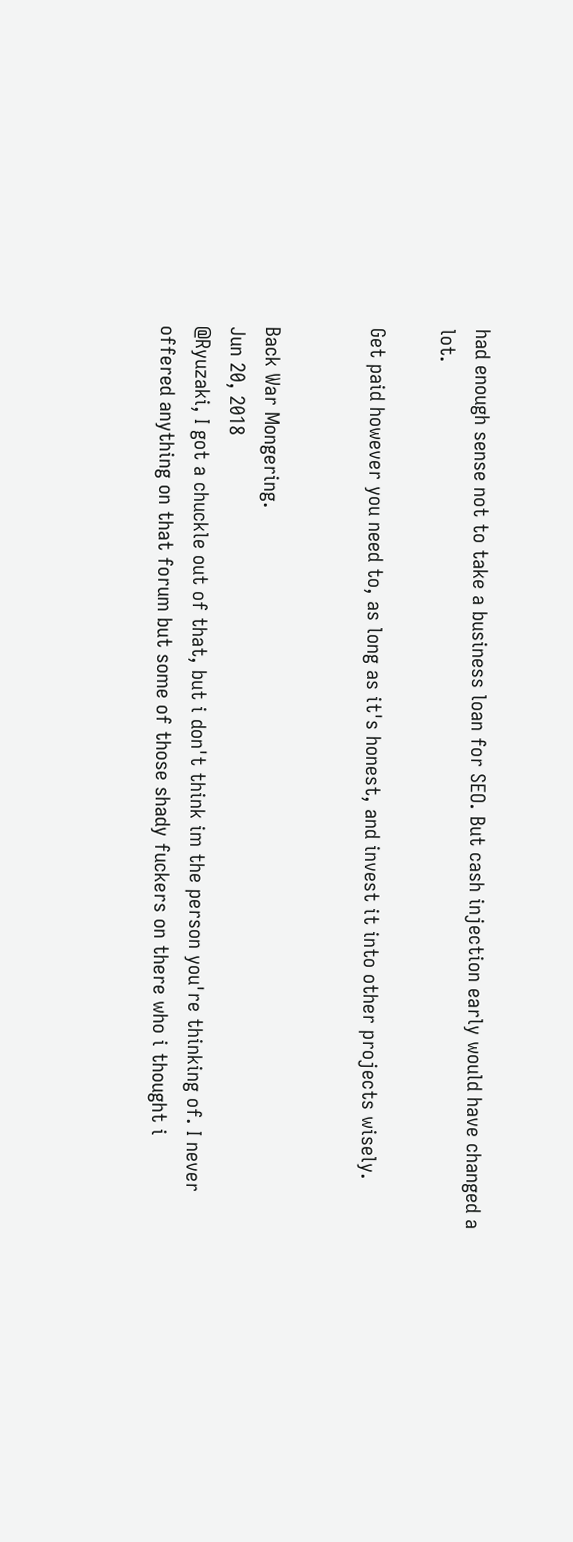had enough sense not to take a business loan for SEO. But cash injection early would have changed a lot.

Get paid however you need to, as long as it's honest, and invest it into other projects wisely.


Back War Mongering.
Jun 20, 2018
@Ryuzaki, I got a chuckle out of that, but i don't think im the person you're thinking of. I never offered anything on that forum but some of those shady fuckers on there who i thought i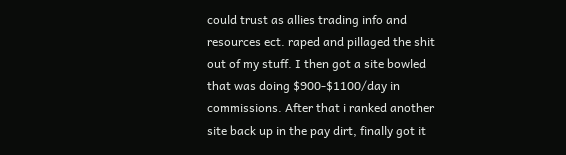could trust as allies trading info and resources ect. raped and pillaged the shit out of my stuff. I then got a site bowled that was doing $900-$1100/day in commissions. After that i ranked another site back up in the pay dirt, finally got it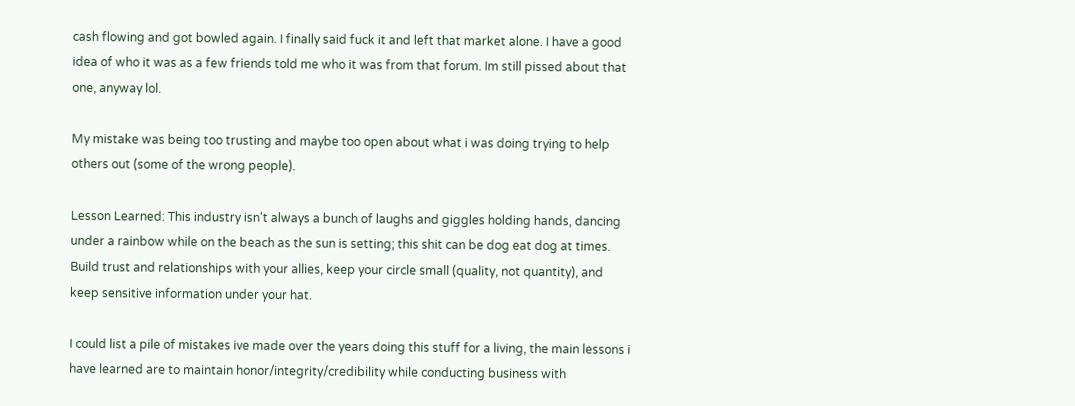cash flowing and got bowled again. I finally said fuck it and left that market alone. I have a good idea of who it was as a few friends told me who it was from that forum. Im still pissed about that one, anyway lol.

My mistake was being too trusting and maybe too open about what i was doing trying to help others out (some of the wrong people).

Lesson Learned: This industry isn't always a bunch of laughs and giggles holding hands, dancing under a rainbow while on the beach as the sun is setting; this shit can be dog eat dog at times. Build trust and relationships with your allies, keep your circle small (quality, not quantity), and keep sensitive information under your hat.

I could list a pile of mistakes ive made over the years doing this stuff for a living, the main lessons i have learned are to maintain honor/integrity/credibility while conducting business with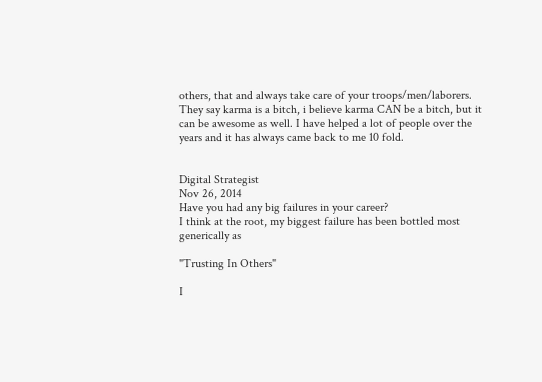others, that and always take care of your troops/men/laborers. They say karma is a bitch, i believe karma CAN be a bitch, but it can be awesome as well. I have helped a lot of people over the years and it has always came back to me 10 fold.


Digital Strategist
Nov 26, 2014
Have you had any big failures in your career?
I think at the root, my biggest failure has been bottled most generically as

"Trusting In Others"

I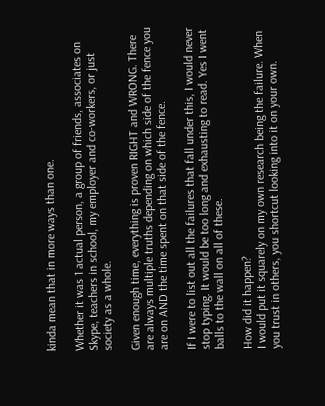kinda mean that in more ways than one.

Whether it was 1 actual person, a group of friends, associates on Skype, teachers in school, my employer and co-workers, or just society as a whole.

Given enough time, everything is proven RIGHT and WRONG. There are always multiple truths depending on which side of the fence you are on AND the time spent on that side of the fence.

If I were to list out all the failures that fall under this, I would never stop typing. It would be too long and exhausting to read. Yes I went balls to the wall on all of these.

How did it happen?
I would put it squarely on my own research being the failure. When you trust in others, you shortcut looking into it on your own.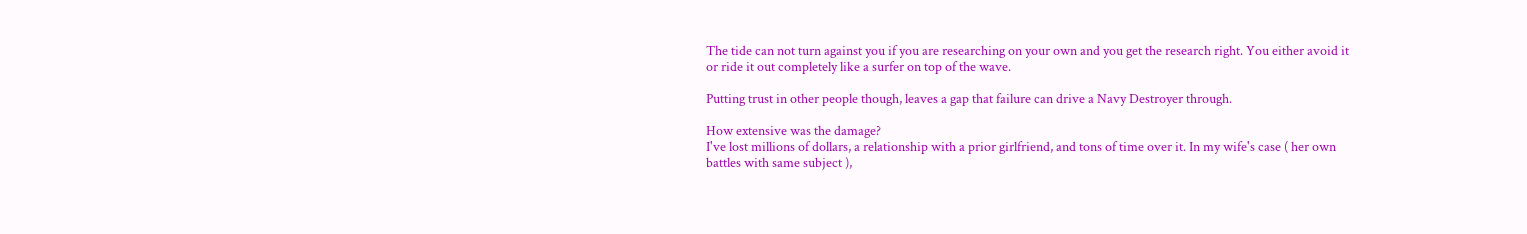The tide can not turn against you if you are researching on your own and you get the research right. You either avoid it or ride it out completely like a surfer on top of the wave.

Putting trust in other people though, leaves a gap that failure can drive a Navy Destroyer through.

How extensive was the damage?
I've lost millions of dollars, a relationship with a prior girlfriend, and tons of time over it. In my wife's case ( her own battles with same subject ),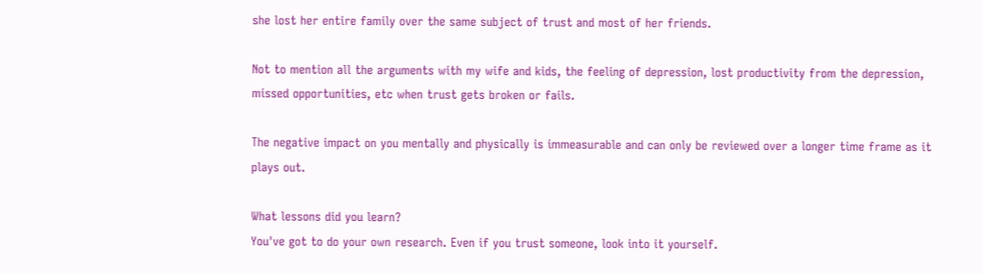she lost her entire family over the same subject of trust and most of her friends.

Not to mention all the arguments with my wife and kids, the feeling of depression, lost productivity from the depression, missed opportunities, etc when trust gets broken or fails.

The negative impact on you mentally and physically is immeasurable and can only be reviewed over a longer time frame as it plays out.

What lessons did you learn?
You've got to do your own research. Even if you trust someone, look into it yourself.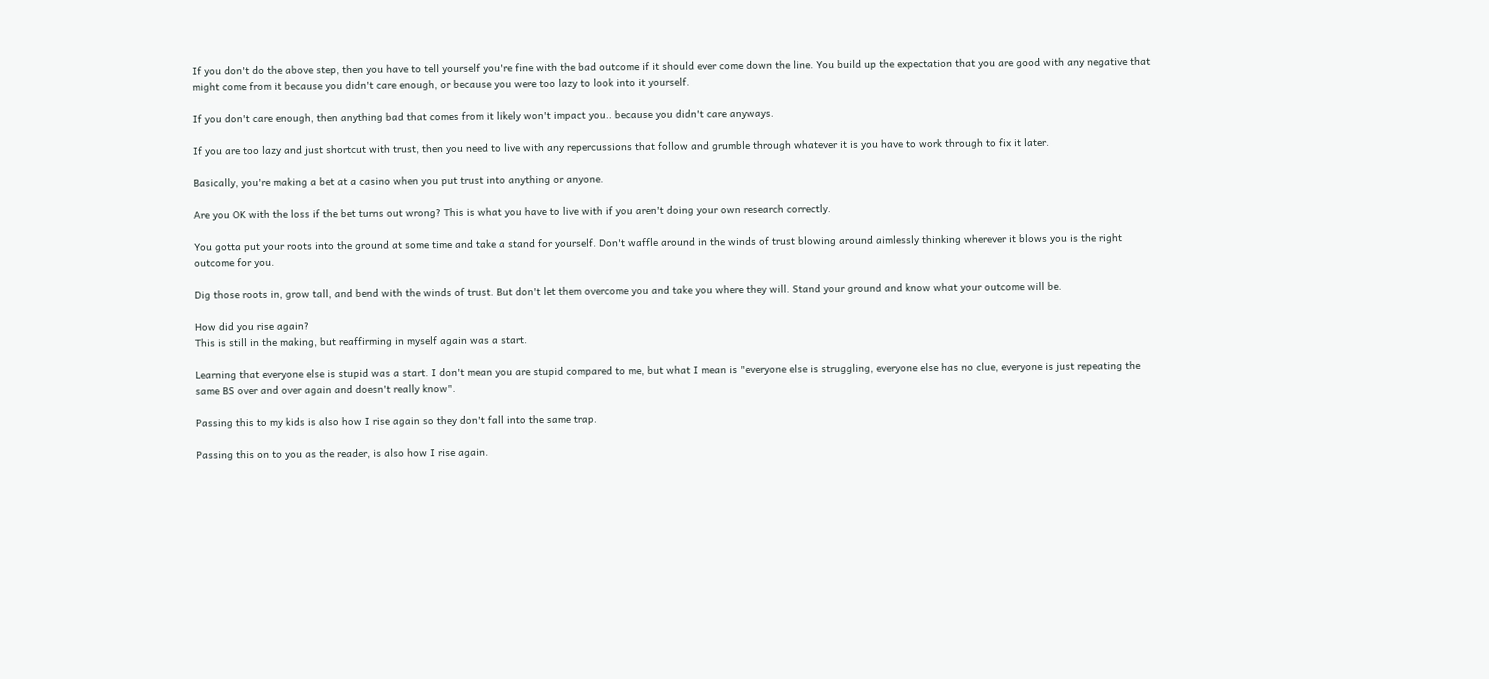If you don't do the above step, then you have to tell yourself you're fine with the bad outcome if it should ever come down the line. You build up the expectation that you are good with any negative that might come from it because you didn't care enough, or because you were too lazy to look into it yourself.

If you don't care enough, then anything bad that comes from it likely won't impact you.. because you didn't care anyways.

If you are too lazy and just shortcut with trust, then you need to live with any repercussions that follow and grumble through whatever it is you have to work through to fix it later.

Basically, you're making a bet at a casino when you put trust into anything or anyone.

Are you OK with the loss if the bet turns out wrong? This is what you have to live with if you aren't doing your own research correctly.

You gotta put your roots into the ground at some time and take a stand for yourself. Don't waffle around in the winds of trust blowing around aimlessly thinking wherever it blows you is the right outcome for you.

Dig those roots in, grow tall, and bend with the winds of trust. But don't let them overcome you and take you where they will. Stand your ground and know what your outcome will be.

How did you rise again?
This is still in the making, but reaffirming in myself again was a start.

Learning that everyone else is stupid was a start. I don't mean you are stupid compared to me, but what I mean is "everyone else is struggling, everyone else has no clue, everyone is just repeating the same BS over and over again and doesn't really know".

Passing this to my kids is also how I rise again so they don't fall into the same trap.

Passing this on to you as the reader, is also how I rise again.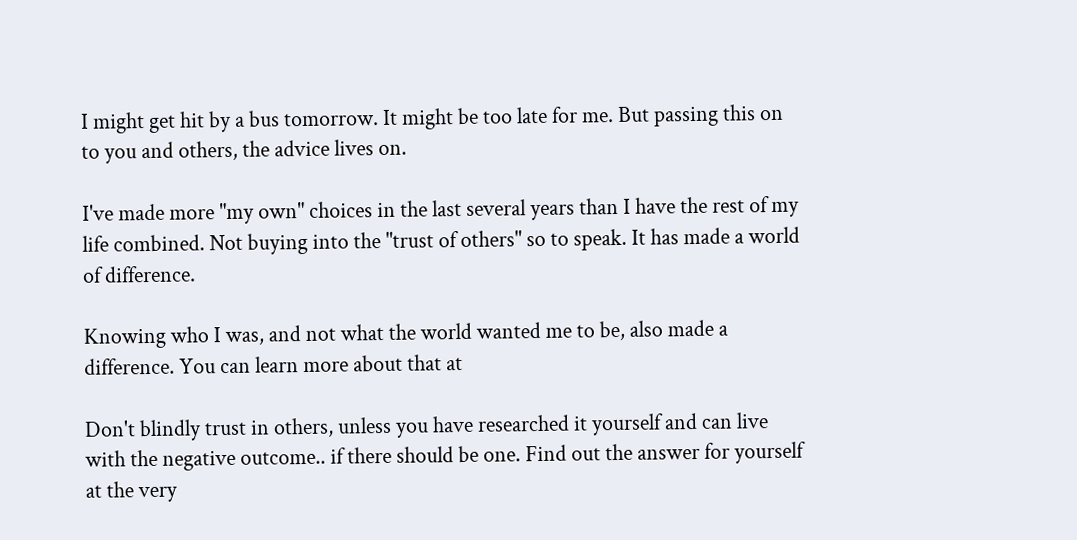I might get hit by a bus tomorrow. It might be too late for me. But passing this on to you and others, the advice lives on.

I've made more "my own" choices in the last several years than I have the rest of my life combined. Not buying into the "trust of others" so to speak. It has made a world of difference.

Knowing who I was, and not what the world wanted me to be, also made a difference. You can learn more about that at

Don't blindly trust in others, unless you have researched it yourself and can live with the negative outcome.. if there should be one. Find out the answer for yourself at the very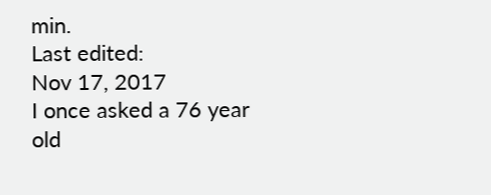min.
Last edited:
Nov 17, 2017
I once asked a 76 year old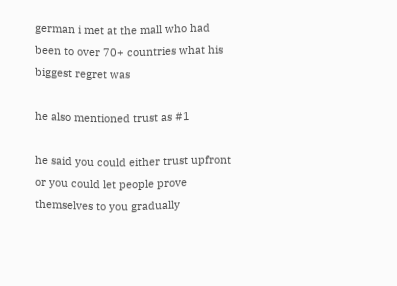german i met at the mall who had been to over 70+ countries what his biggest regret was

he also mentioned trust as #1

he said you could either trust upfront or you could let people prove themselves to you gradually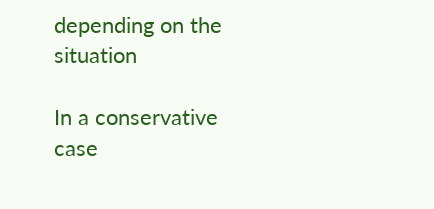depending on the situation

In a conservative case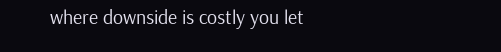where downside is costly you let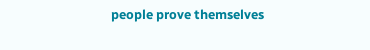people prove themselves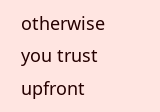otherwise you trust upfront